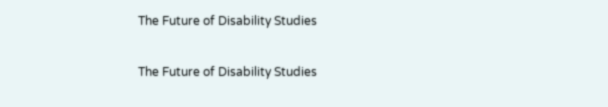The Future of Disability Studies

The Future of Disability Studies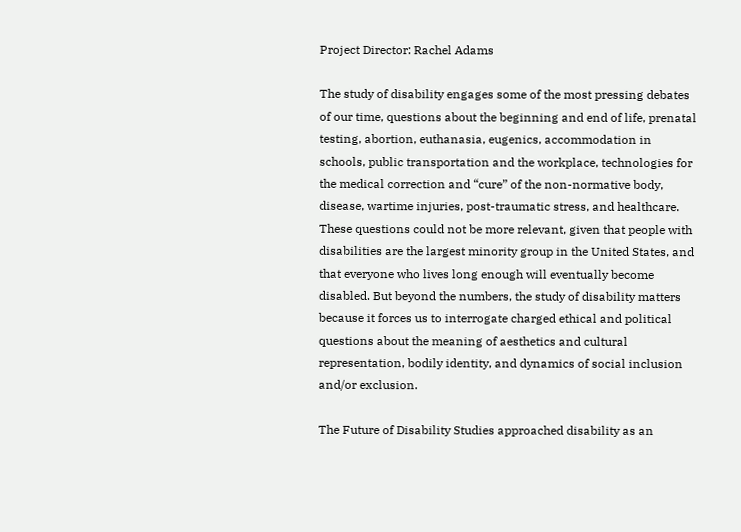Project Director: Rachel Adams

The study of disability engages some of the most pressing debates of our time, questions about the beginning and end of life, prenatal testing, abortion, euthanasia, eugenics, accommodation in schools, public transportation and the workplace, technologies for the medical correction and “cure” of the non-normative body, disease, wartime injuries, post-traumatic stress, and healthcare. These questions could not be more relevant, given that people with disabilities are the largest minority group in the United States, and that everyone who lives long enough will eventually become disabled. But beyond the numbers, the study of disability matters because it forces us to interrogate charged ethical and political questions about the meaning of aesthetics and cultural representation, bodily identity, and dynamics of social inclusion and/or exclusion.

The Future of Disability Studies approached disability as an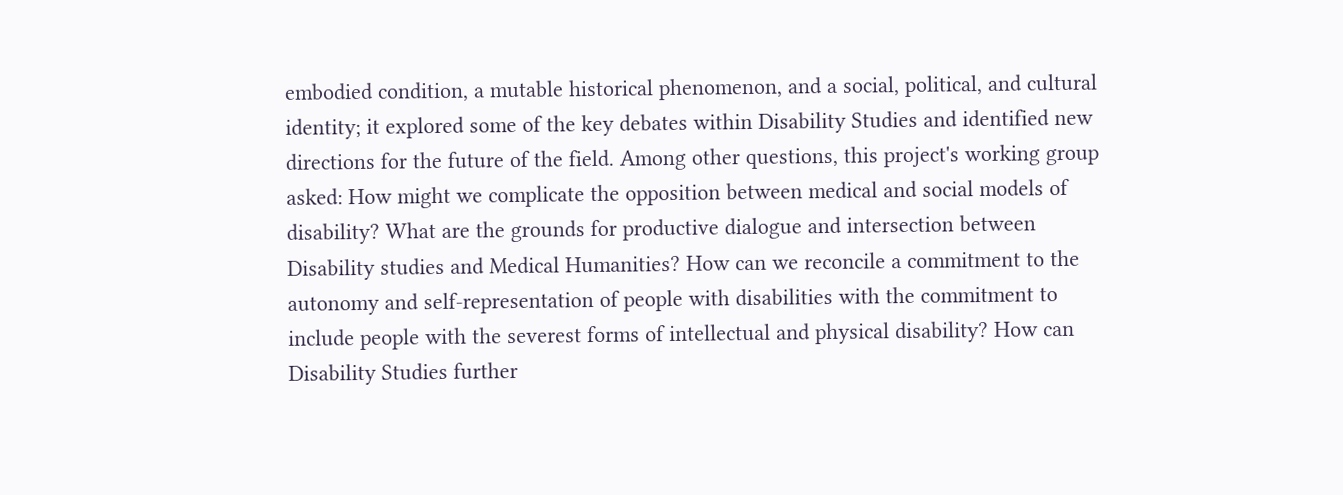embodied condition, a mutable historical phenomenon, and a social, political, and cultural identity; it explored some of the key debates within Disability Studies and identified new directions for the future of the field. Among other questions, this project's working group asked: How might we complicate the opposition between medical and social models of disability? What are the grounds for productive dialogue and intersection between Disability studies and Medical Humanities? How can we reconcile a commitment to the autonomy and self-representation of people with disabilities with the commitment to include people with the severest forms of intellectual and physical disability? How can Disability Studies further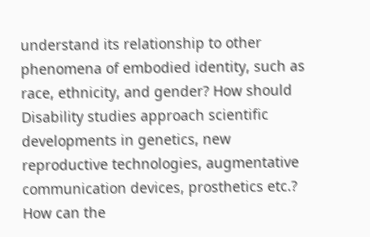understand its relationship to other phenomena of embodied identity, such as race, ethnicity, and gender? How should Disability studies approach scientific developments in genetics, new reproductive technologies, augmentative communication devices, prosthetics etc.? How can the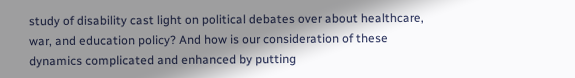study of disability cast light on political debates over about healthcare, war, and education policy? And how is our consideration of these dynamics complicated and enhanced by putting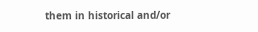them in historical and/or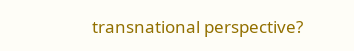transnational perspective?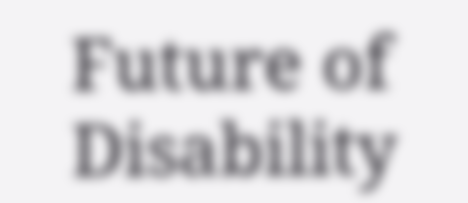Future of Disability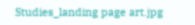Studies_landing page art.jpg